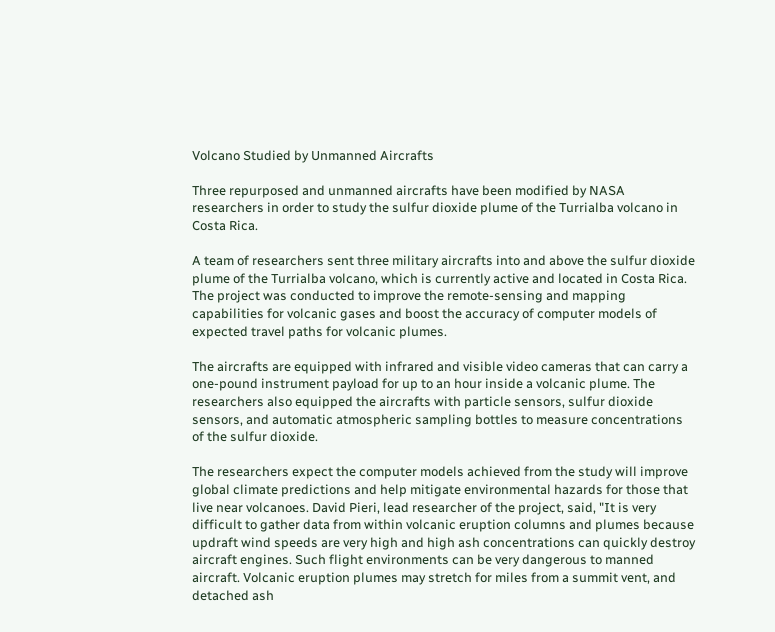Volcano Studied by Unmanned Aircrafts

Three repurposed and unmanned aircrafts have been modified by NASA researchers in order to study the sulfur dioxide plume of the Turrialba volcano in Costa Rica.

A team of researchers sent three military aircrafts into and above the sulfur dioxide plume of the Turrialba volcano, which is currently active and located in Costa Rica. The project was conducted to improve the remote-sensing and mapping capabilities for volcanic gases and boost the accuracy of computer models of expected travel paths for volcanic plumes.

The aircrafts are equipped with infrared and visible video cameras that can carry a one-pound instrument payload for up to an hour inside a volcanic plume. The researchers also equipped the aircrafts with particle sensors, sulfur dioxide sensors, and automatic atmospheric sampling bottles to measure concentrations of the sulfur dioxide.

The researchers expect the computer models achieved from the study will improve global climate predictions and help mitigate environmental hazards for those that live near volcanoes. David Pieri, lead researcher of the project, said, "It is very difficult to gather data from within volcanic eruption columns and plumes because updraft wind speeds are very high and high ash concentrations can quickly destroy aircraft engines. Such flight environments can be very dangerous to manned aircraft. Volcanic eruption plumes may stretch for miles from a summit vent, and detached ash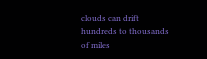clouds can drift hundreds to thousands of miles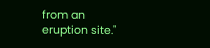from an eruption site."